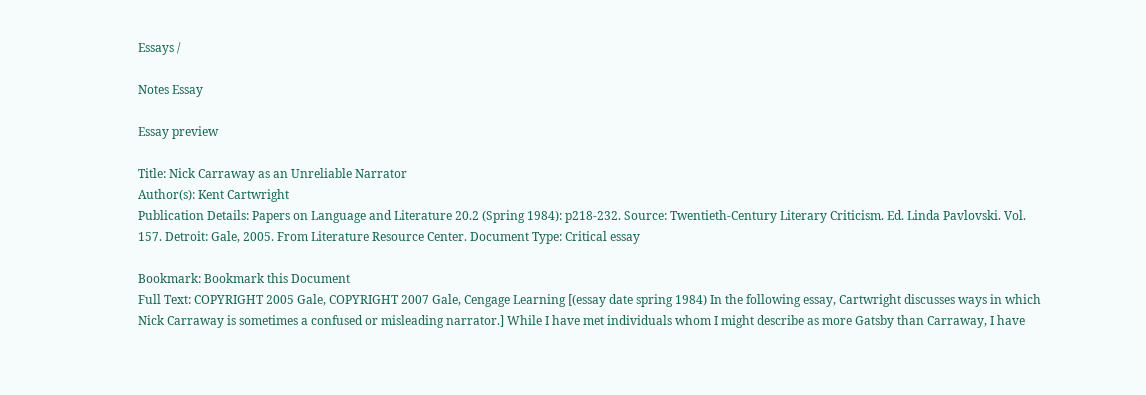Essays /

Notes Essay

Essay preview

Title: Nick Carraway as an Unreliable Narrator
Author(s): Kent Cartwright
Publication Details: Papers on Language and Literature 20.2 (Spring 1984): p218-232. Source: Twentieth-Century Literary Criticism. Ed. Linda Pavlovski. Vol. 157. Detroit: Gale, 2005. From Literature Resource Center. Document Type: Critical essay

Bookmark: Bookmark this Document
Full Text: COPYRIGHT 2005 Gale, COPYRIGHT 2007 Gale, Cengage Learning [(essay date spring 1984) In the following essay, Cartwright discusses ways in which Nick Carraway is sometimes a confused or misleading narrator.] While I have met individuals whom I might describe as more Gatsby than Carraway, I have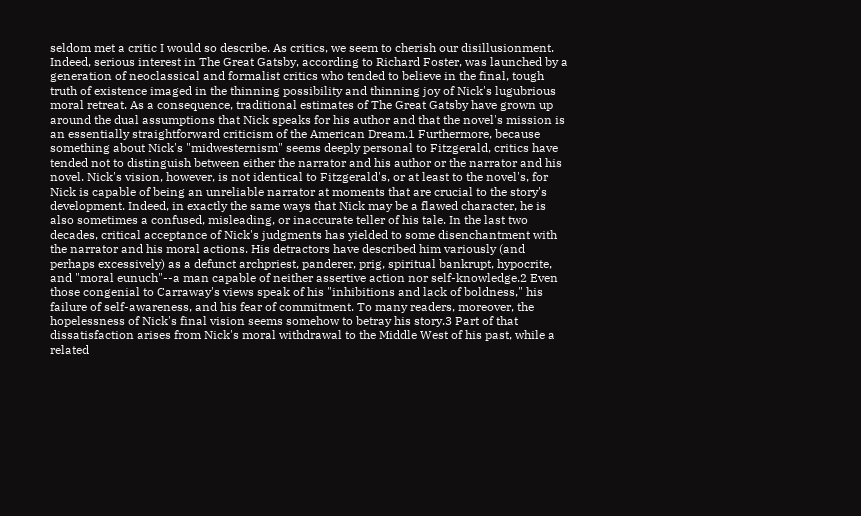seldom met a critic I would so describe. As critics, we seem to cherish our disillusionment. Indeed, serious interest in The Great Gatsby, according to Richard Foster, was launched by a generation of neoclassical and formalist critics who tended to believe in the final, tough truth of existence imaged in the thinning possibility and thinning joy of Nick's lugubrious moral retreat. As a consequence, traditional estimates of The Great Gatsby have grown up around the dual assumptions that Nick speaks for his author and that the novel's mission is an essentially straightforward criticism of the American Dream.1 Furthermore, because something about Nick's "midwesternism" seems deeply personal to Fitzgerald, critics have tended not to distinguish between either the narrator and his author or the narrator and his novel. Nick's vision, however, is not identical to Fitzgerald's, or at least to the novel's, for Nick is capable of being an unreliable narrator at moments that are crucial to the story's development. Indeed, in exactly the same ways that Nick may be a flawed character, he is also sometimes a confused, misleading, or inaccurate teller of his tale. In the last two decades, critical acceptance of Nick's judgments has yielded to some disenchantment with the narrator and his moral actions. His detractors have described him variously (and perhaps excessively) as a defunct archpriest, panderer, prig, spiritual bankrupt, hypocrite, and "moral eunuch"--a man capable of neither assertive action nor self-knowledge.2 Even those congenial to Carraway's views speak of his "inhibitions and lack of boldness," his failure of self-awareness, and his fear of commitment. To many readers, moreover, the hopelessness of Nick's final vision seems somehow to betray his story.3 Part of that dissatisfaction arises from Nick's moral withdrawal to the Middle West of his past, while a related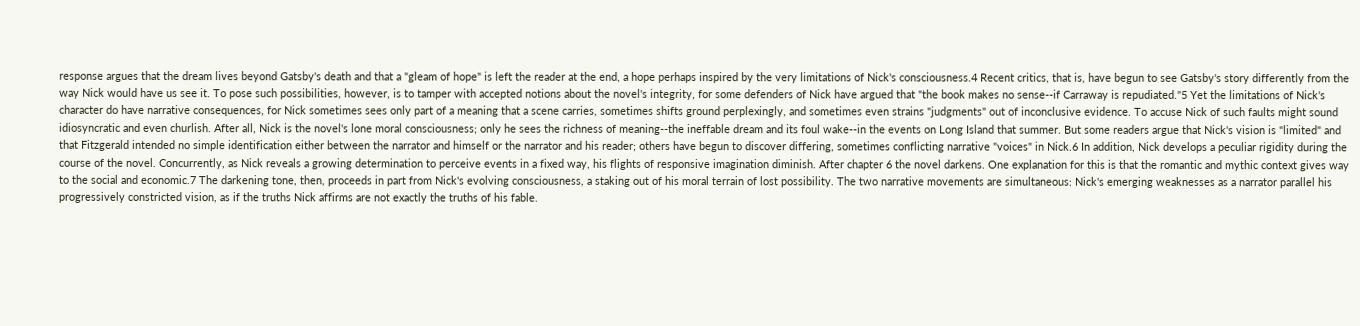response argues that the dream lives beyond Gatsby's death and that a "gleam of hope" is left the reader at the end, a hope perhaps inspired by the very limitations of Nick's consciousness.4 Recent critics, that is, have begun to see Gatsby's story differently from the way Nick would have us see it. To pose such possibilities, however, is to tamper with accepted notions about the novel's integrity, for some defenders of Nick have argued that "the book makes no sense--if Carraway is repudiated."5 Yet the limitations of Nick's character do have narrative consequences, for Nick sometimes sees only part of a meaning that a scene carries, sometimes shifts ground perplexingly, and sometimes even strains "judgments" out of inconclusive evidence. To accuse Nick of such faults might sound idiosyncratic and even churlish. After all, Nick is the novel's lone moral consciousness; only he sees the richness of meaning--the ineffable dream and its foul wake--in the events on Long Island that summer. But some readers argue that Nick's vision is "limited" and that Fitzgerald intended no simple identification either between the narrator and himself or the narrator and his reader; others have begun to discover differing, sometimes conflicting narrative "voices" in Nick.6 In addition, Nick develops a peculiar rigidity during the course of the novel. Concurrently, as Nick reveals a growing determination to perceive events in a fixed way, his flights of responsive imagination diminish. After chapter 6 the novel darkens. One explanation for this is that the romantic and mythic context gives way to the social and economic.7 The darkening tone, then, proceeds in part from Nick's evolving consciousness, a staking out of his moral terrain of lost possibility. The two narrative movements are simultaneous: Nick's emerging weaknesses as a narrator parallel his progressively constricted vision, as if the truths Nick affirms are not exactly the truths of his fable.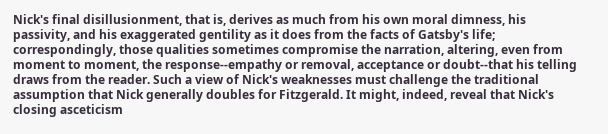Nick's final disillusionment, that is, derives as much from his own moral dimness, his passivity, and his exaggerated gentility as it does from the facts of Gatsby's life; correspondingly, those qualities sometimes compromise the narration, altering, even from moment to moment, the response--empathy or removal, acceptance or doubt--that his telling draws from the reader. Such a view of Nick's weaknesses must challenge the traditional assumption that Nick generally doubles for Fitzgerald. It might, indeed, reveal that Nick's closing asceticism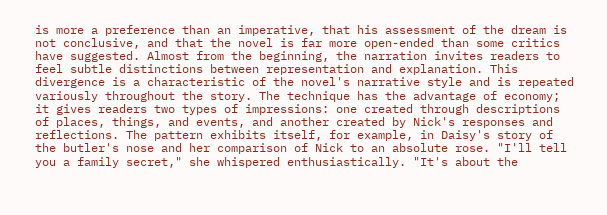is more a preference than an imperative, that his assessment of the dream is not conclusive, and that the novel is far more open-ended than some critics have suggested. Almost from the beginning, the narration invites readers to feel subtle distinctions between representation and explanation. This divergence is a characteristic of the novel's narrative style and is repeated variously throughout the story. The technique has the advantage of economy; it gives readers two types of impressions: one created through descriptions of places, things, and events, and another created by Nick's responses and reflections. The pattern exhibits itself, for example, in Daisy's story of the butler's nose and her comparison of Nick to an absolute rose. "I'll tell you a family secret," she whispered enthusiastically. "It's about the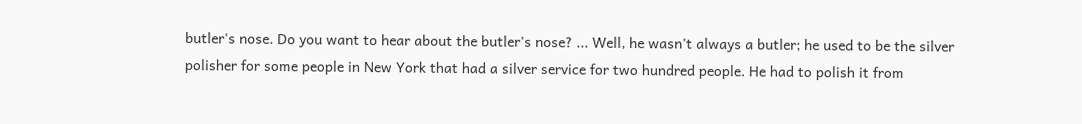butler's nose. Do you want to hear about the butler's nose? ... Well, he wasn't always a butler; he used to be the silver polisher for some people in New York that had a silver service for two hundred people. He had to polish it from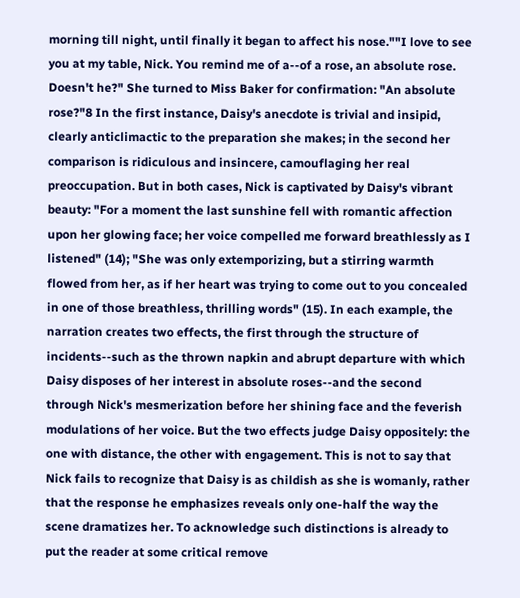morning till night, until finally it began to affect his nose.""I love to see you at my table, Nick. You remind me of a--of a rose, an absolute rose. Doesn't he?" She turned to Miss Baker for confirmation: "An absolute rose?"8 In the first instance, Daisy's anecdote is trivial and insipid, clearly anticlimactic to the preparation she makes; in the second her comparison is ridiculous and insincere, camouflaging her real preoccupation. But in both cases, Nick is captivated by Daisy's vibrant beauty: "For a moment the last sunshine fell with romantic affection upon her glowing face; her voice compelled me forward breathlessly as I listened" (14); "She was only extemporizing, but a stirring warmth flowed from her, as if her heart was trying to come out to you concealed in one of those breathless, thrilling words" (15). In each example, the narration creates two effects, the first through the structure of incidents--such as the thrown napkin and abrupt departure with which Daisy disposes of her interest in absolute roses--and the second through Nick's mesmerization before her shining face and the feverish modulations of her voice. But the two effects judge Daisy oppositely: the one with distance, the other with engagement. This is not to say that Nick fails to recognize that Daisy is as childish as she is womanly, rather that the response he emphasizes reveals only one-half the way the scene dramatizes her. To acknowledge such distinctions is already to put the reader at some critical remove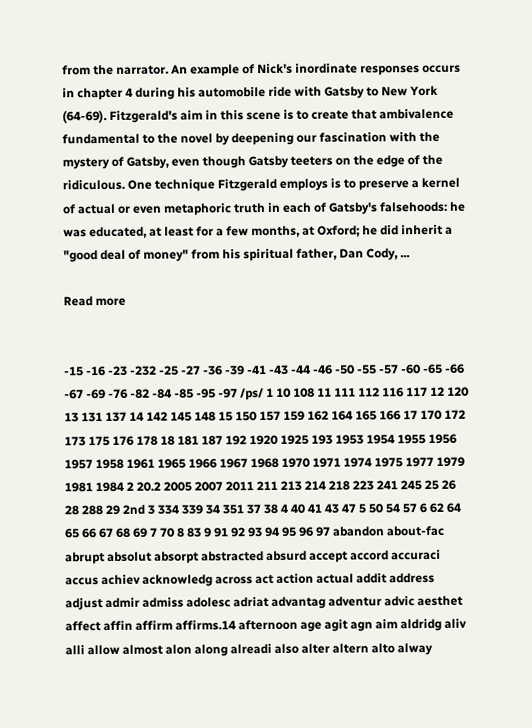from the narrator. An example of Nick's inordinate responses occurs in chapter 4 during his automobile ride with Gatsby to New York (64-69). Fitzgerald's aim in this scene is to create that ambivalence fundamental to the novel by deepening our fascination with the mystery of Gatsby, even though Gatsby teeters on the edge of the ridiculous. One technique Fitzgerald employs is to preserve a kernel of actual or even metaphoric truth in each of Gatsby's falsehoods: he was educated, at least for a few months, at Oxford; he did inherit a "good deal of money" from his spiritual father, Dan Cody, ...

Read more


-15 -16 -23 -232 -25 -27 -36 -39 -41 -43 -44 -46 -50 -55 -57 -60 -65 -66 -67 -69 -76 -82 -84 -85 -95 -97 /ps/ 1 10 108 11 111 112 116 117 12 120 13 131 137 14 142 145 148 15 150 157 159 162 164 165 166 17 170 172 173 175 176 178 18 181 187 192 1920 1925 193 1953 1954 1955 1956 1957 1958 1961 1965 1966 1967 1968 1970 1971 1974 1975 1977 1979 1981 1984 2 20.2 2005 2007 2011 211 213 214 218 223 241 245 25 26 28 288 29 2nd 3 334 339 34 351 37 38 4 40 41 43 47 5 50 54 57 6 62 64 65 66 67 68 69 7 70 8 83 9 91 92 93 94 95 96 97 abandon about-fac abrupt absolut absorpt abstracted absurd accept accord accuraci accus achiev acknowledg across act action actual addit address adjust admir admiss adolesc adriat advantag adventur advic aesthet affect affin affirm affirms.14 afternoon age agit agn aim aldridg aliv alli allow almost alon along alreadi also alter altern alto alway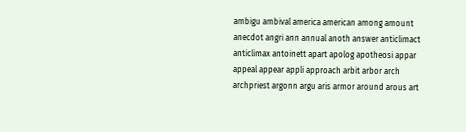ambigu ambival america american among amount anecdot angri ann annual anoth answer anticlimact anticlimax antoinett apart apolog apotheosi appar appeal appear appli approach arbit arbor arch archpriest argonn argu aris armor around arous art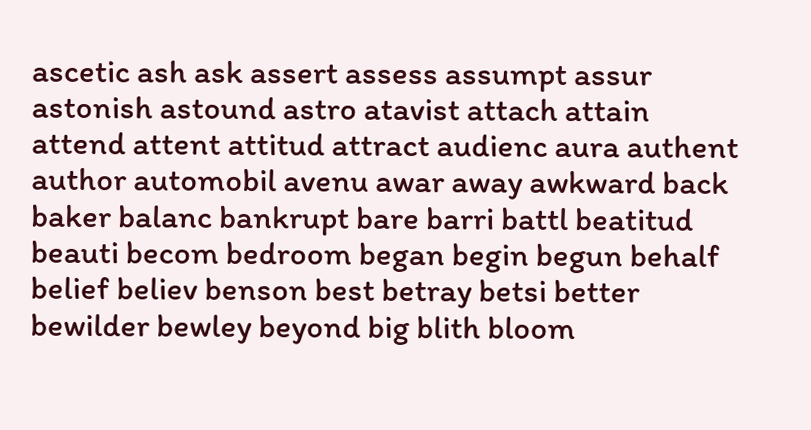ascetic ash ask assert assess assumpt assur astonish astound astro atavist attach attain attend attent attitud attract audienc aura authent author automobil avenu awar away awkward back baker balanc bankrupt bare barri battl beatitud beauti becom bedroom began begin begun behalf belief believ benson best betray betsi better bewilder bewley beyond big blith bloom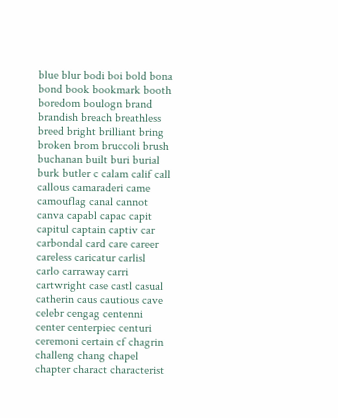blue blur bodi boi bold bona bond book bookmark booth boredom boulogn brand brandish breach breathless breed bright brilliant bring broken brom bruccoli brush buchanan built buri burial burk butler c calam calif call callous camaraderi came camouflag canal cannot canva capabl capac capit capitul captain captiv car carbondal card care career careless caricatur carlisl carlo carraway carri cartwright case castl casual catherin caus cautious cave celebr cengag centenni center centerpiec centuri ceremoni certain cf chagrin challeng chang chapel chapter charact characterist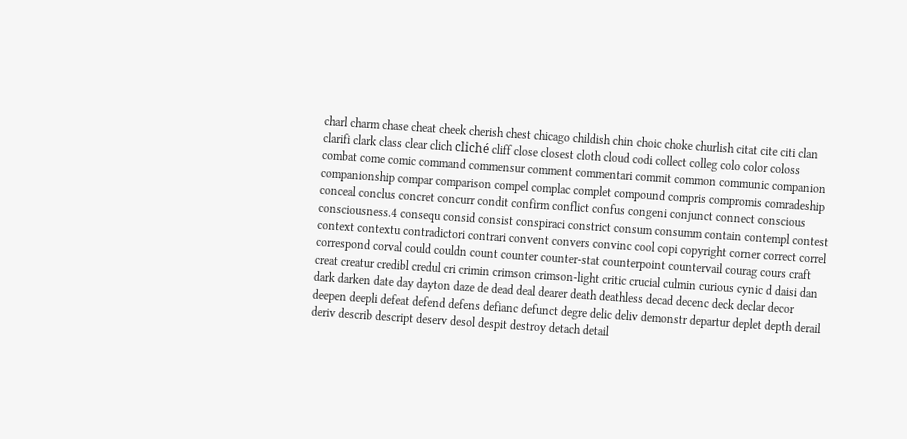charl charm chase cheat cheek cherish chest chicago childish chin choic choke churlish citat cite citi clan clarifi clark class clear clich cliché cliff close closest cloth cloud codi collect colleg colo color coloss combat come comic command commensur comment commentari commit common communic companion companionship compar comparison compel complac complet compound compris compromis comradeship conceal conclus concret concurr condit confirm conflict confus congeni conjunct connect conscious consciousness.4 consequ consid consist conspiraci constrict consum consumm contain contempl contest context contextu contradictori contrari convent convers convinc cool copi copyright corner correct correl correspond corval could couldn count counter counter-stat counterpoint countervail courag cours craft creat creatur credibl credul cri crimin crimson crimson-light critic crucial culmin curious cynic d daisi dan dark darken date day dayton daze de dead deal dearer death deathless decad decenc deck declar decor deepen deepli defeat defend defens defianc defunct degre delic deliv demonstr departur deplet depth derail deriv describ descript deserv desol despit destroy detach detail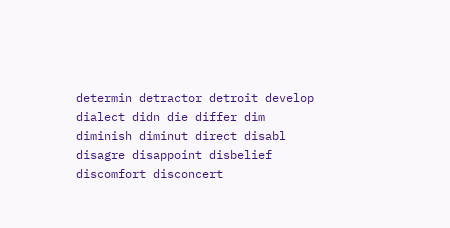determin detractor detroit develop dialect didn die differ dim diminish diminut direct disabl disagre disappoint disbelief discomfort disconcert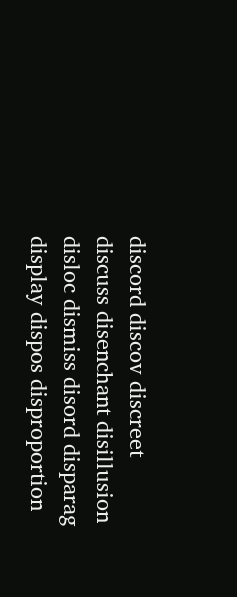discord discov discreet discuss disenchant disillusion disloc dismiss disord disparag display dispos disproportion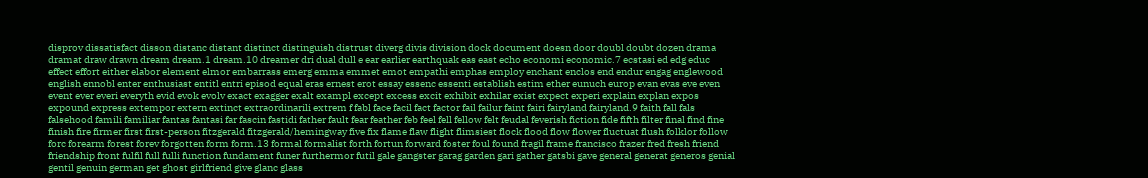disprov dissatisfact disson distanc distant distinct distinguish distrust diverg divis division dock document doesn door doubl doubt dozen drama dramat draw drawn dream dream.1 dream.10 dreamer dri dual dull e ear earlier earthquak eas east echo economi economic.7 ecstasi ed edg educ effect effort either elabor element elmor embarrass emerg emma emmet emot empathi emphas employ enchant enclos end endur engag englewood english ennobl enter enthusiast entitl entri episod equal eras ernest erot essay essenc essenti establish estim ether eunuch europ evan evas eve even event ever everi everyth evid evok evolv exact exagger exalt exampl except excess excit exhibit exhilar exist expect experi explain explan expos expound express extempor extern extinct extraordinarili extrem f fabl face facil fact factor fail failur faint fairi fairyland fairyland.9 faith fall fals falsehood famili familiar fantas fantasi far fascin fastidi father fault fear feather feb feel fell fellow felt feudal feverish fiction fide fifth filter final find fine finish fire firmer first first-person fitzgerald fitzgerald/hemingway five fix flame flaw flight flimsiest flock flood flow flower fluctuat flush folklor follow forc forearm forest forev forgotten form form.13 formal formalist forth fortun forward foster foul found fragil frame francisco frazer fred fresh friend friendship front fulfil full fulli function fundament funer furthermor futil gale gangster garag garden gari gather gatsbi gave general generat generos genial gentil genuin german get ghost girlfriend give glanc glass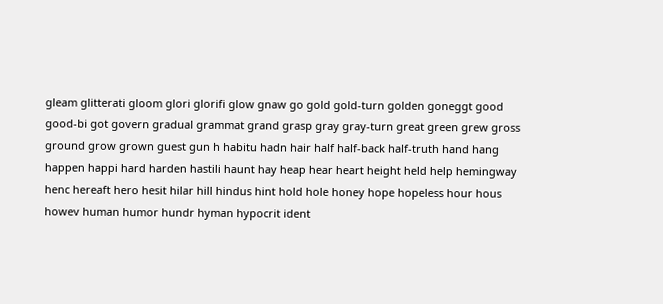gleam glitterati gloom glori glorifi glow gnaw go gold gold-turn golden goneggt good good-bi got govern gradual grammat grand grasp gray gray-turn great green grew gross ground grow grown guest gun h habitu hadn hair half half-back half-truth hand hang happen happi hard harden hastili haunt hay heap hear heart height held help hemingway henc hereaft hero hesit hilar hill hindus hint hold hole honey hope hopeless hour hous howev human humor hundr hyman hypocrit ident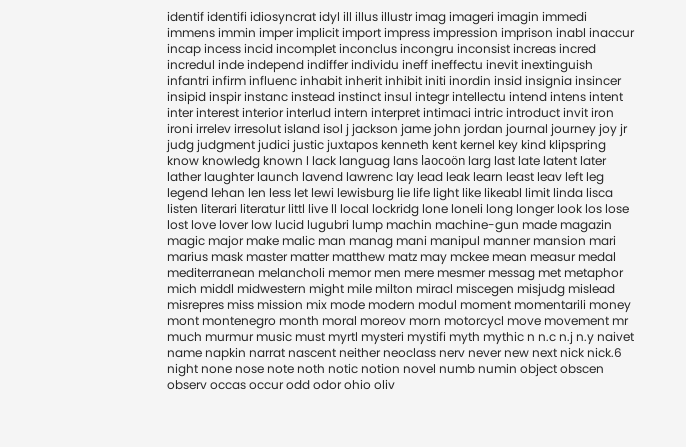identif identifi idiosyncrat idyl ill illus illustr imag imageri imagin immedi immens immin imper implicit import impress impression imprison inabl inaccur incap incess incid incomplet inconclus incongru inconsist increas incred incredul inde independ indiffer individu ineff ineffectu inevit inextinguish infantri infirm influenc inhabit inherit inhibit initi inordin insid insignia insincer insipid inspir instanc instead instinct insul integr intellectu intend intens intent inter interest interior interlud intern interpret intimaci intric introduct invit iron ironi irrelev irresolut island isol j jackson jame john jordan journal journey joy jr judg judgment judici justic juxtapos kenneth kent kernel key kind klipspring know knowledg known l lack languag lans laocoön larg last late latent later lather laughter launch lavend lawrenc lay lead leak learn least leav left leg legend lehan len less let lewi lewisburg lie life light like likeabl limit linda lisca listen literari literatur littl live ll local lockridg lone loneli long longer look los lose lost love lover low lucid lugubri lump machin machine-gun made magazin magic major make malic man manag mani manipul manner mansion mari marius mask master matter matthew matz may mckee mean measur medal mediterranean melancholi memor men mere mesmer messag met metaphor mich middl midwestern might mile milton miracl miscegen misjudg mislead misrepres miss mission mix mode modern modul moment momentarili money mont montenegro month moral moreov morn motorcycl move movement mr much murmur music must myrtl mysteri mystifi myth mythic n n.c n.j n.y naivet name napkin narrat nascent neither neoclass nerv never new next nick nick.6 night none nose note noth notic notion novel numb numin object obscen observ occas occur odd odor ohio oliv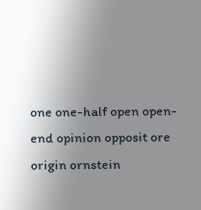one one-half open open-end opinion opposit ore origin ornstein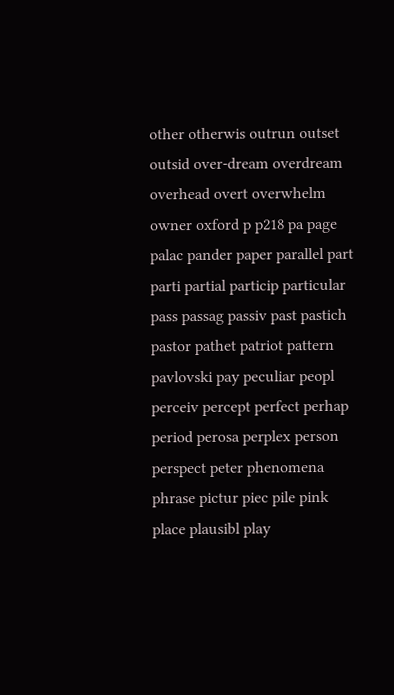other otherwis outrun outset outsid over-dream overdream overhead overt overwhelm owner oxford p p218 pa page palac pander paper parallel part parti partial particip particular pass passag passiv past pastich pastor pathet patriot pattern pavlovski pay peculiar peopl perceiv percept perfect perhap period perosa perplex person perspect peter phenomena phrase pictur piec pile pink place plausibl play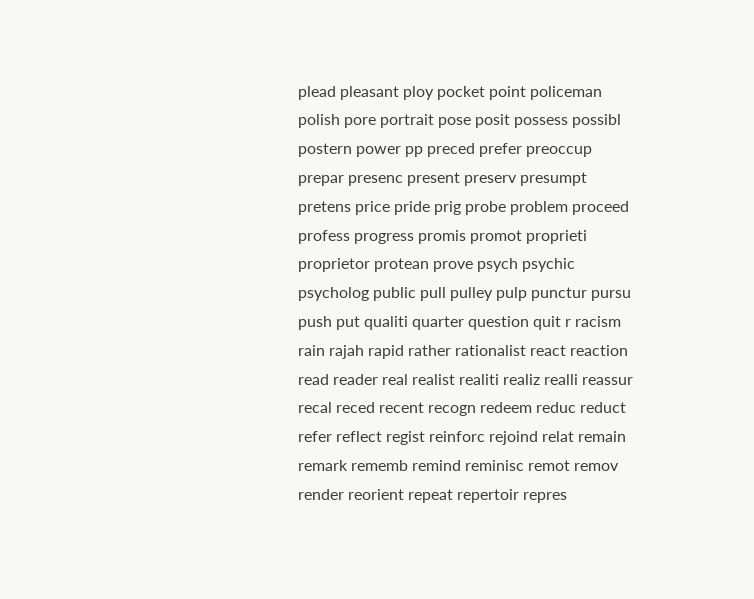plead pleasant ploy pocket point policeman polish pore portrait pose posit possess possibl postern power pp preced prefer preoccup prepar presenc present preserv presumpt pretens price pride prig probe problem proceed profess progress promis promot proprieti proprietor protean prove psych psychic psycholog public pull pulley pulp punctur pursu push put qualiti quarter question quit r racism rain rajah rapid rather rationalist react reaction read reader real realist realiti realiz realli reassur recal reced recent recogn redeem reduc reduct refer reflect regist reinforc rejoind relat remain remark rememb remind reminisc remot remov render reorient repeat repertoir repres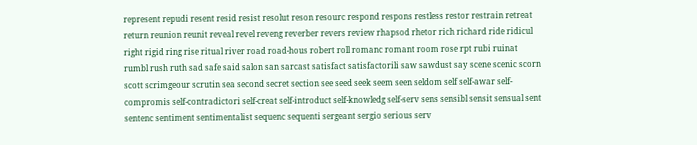represent repudi resent resid resist resolut reson resourc respond respons restless restor restrain retreat return reunion reunit reveal revel reveng reverber revers review rhapsod rhetor rich richard ride ridicul right rigid ring rise ritual river road road-hous robert roll romanc romant room rose rpt rubi ruinat rumbl rush ruth sad safe said salon san sarcast satisfact satisfactorili saw sawdust say scene scenic scorn scott scrimgeour scrutin sea second secret section see seed seek seem seen seldom self self-awar self-compromis self-contradictori self-creat self-introduct self-knowledg self-serv sens sensibl sensit sensual sent sentenc sentiment sentimentalist sequenc sequenti sergeant sergio serious serv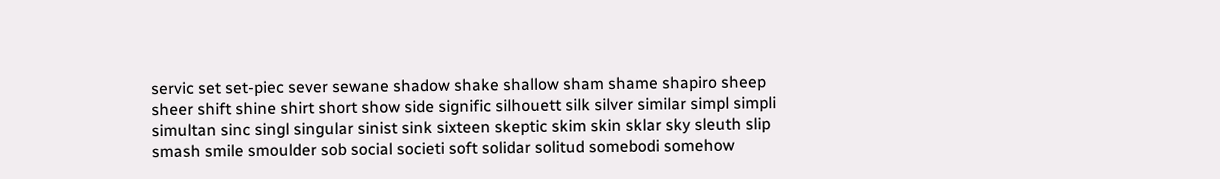servic set set-piec sever sewane shadow shake shallow sham shame shapiro sheep sheer shift shine shirt short show side signific silhouett silk silver similar simpl simpli simultan sinc singl singular sinist sink sixteen skeptic skim skin sklar sky sleuth slip smash smile smoulder sob social societi soft solidar solitud somebodi somehow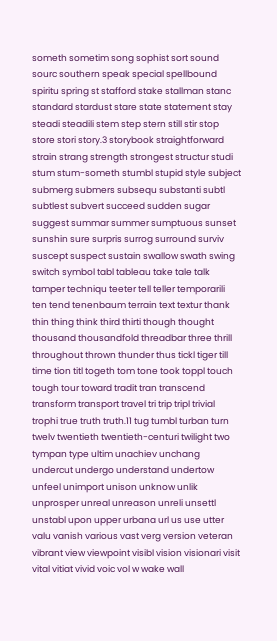someth sometim song sophist sort sound sourc southern speak special spellbound spiritu spring st stafford stake stallman stanc standard stardust stare state statement stay steadi steadili stem step stern still stir stop store stori story.3 storybook straightforward strain strang strength strongest structur studi stum stum-someth stumbl stupid style subject submerg submers subsequ substanti subtl subtlest subvert succeed sudden sugar suggest summar summer sumptuous sunset sunshin sure surpris surrog surround surviv suscept suspect sustain swallow swath swing switch symbol tabl tableau take tale talk tamper techniqu teeter tell teller temporarili ten tend tenenbaum terrain text textur thank thin thing think third thirti though thought thousand thousandfold threadbar three thrill throughout thrown thunder thus tickl tiger till time tion titl togeth tom tone took toppl touch tough tour toward tradit tran transcend transform transport travel tri trip tripl trivial trophi true truth truth.11 tug tumbl turban turn twelv twentieth twentieth-centuri twilight two tympan type ultim unachiev unchang undercut undergo understand undertow unfeel unimport unison unknow unlik unprosper unreal unreason unreli unsettl unstabl upon upper urbana url us use utter valu vanish various vast verg version veteran vibrant view viewpoint visibl vision visionari visit vital vitiat vivid voic vol w wake wall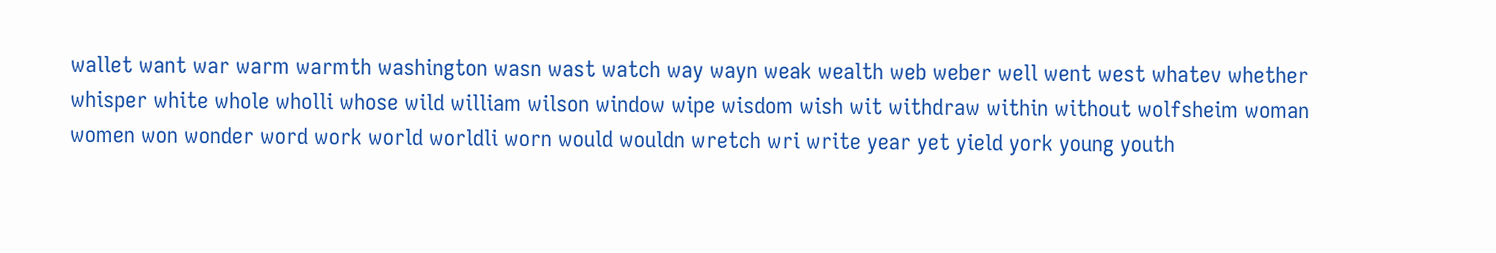wallet want war warm warmth washington wasn wast watch way wayn weak wealth web weber well went west whatev whether whisper white whole wholli whose wild william wilson window wipe wisdom wish wit withdraw within without wolfsheim woman women won wonder word work world worldli worn would wouldn wretch wri write year yet yield york young youth